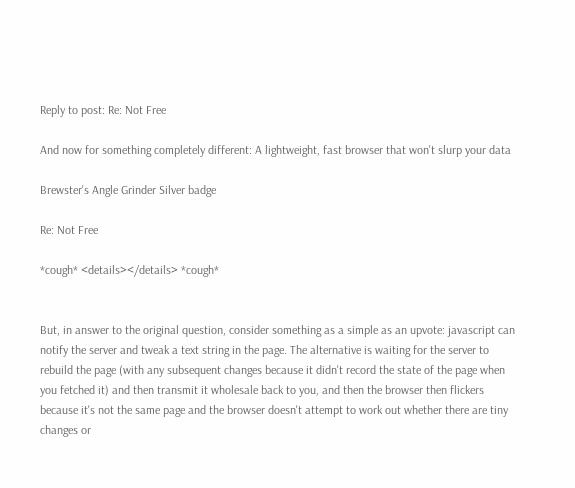Reply to post: Re: Not Free

And now for something completely different: A lightweight, fast browser that won't slurp your data

Brewster's Angle Grinder Silver badge

Re: Not Free

*cough* <details></details> *cough*


But, in answer to the original question, consider something as a simple as an upvote: javascript can notify the server and tweak a text string in the page. The alternative is waiting for the server to rebuild the page (with any subsequent changes because it didn't record the state of the page when you fetched it) and then transmit it wholesale back to you, and then the browser then flickers because it's not the same page and the browser doesn't attempt to work out whether there are tiny changes or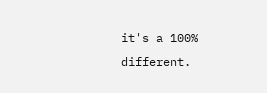it's a 100% different.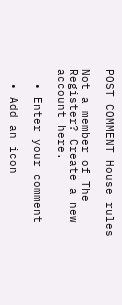POST COMMENT House rules

Not a member of The Register? Create a new account here.

  • Enter your comment

  • Add an icon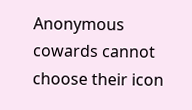Anonymous cowards cannot choose their icon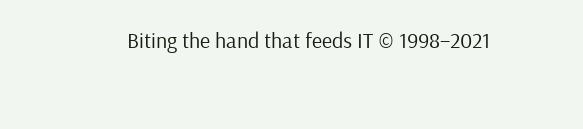Biting the hand that feeds IT © 1998–2021